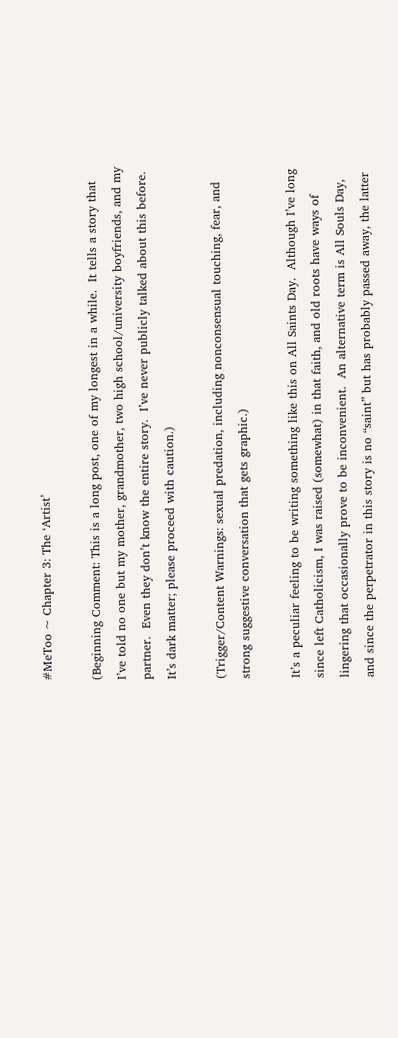#MeToo ~ Chapter 3: The ‘Artist’

(Beginning Comment: This is a long post, one of my longest in a while.  It tells a story that I’ve told no one but my mother, grandmother, two high school/university boyfriends, and my partner.  Even they don’t know the entire story.  I’ve never publicly talked about this before.  It’s dark matter; please proceed with caution.)

(Trigger/Content Warnings: sexual predation, including nonconsensual touching, fear, and strong suggestive conversation that gets graphic.)

It’s a peculiar feeling to be writing something like this on All Saints Day.  Although I’ve long since left Catholicism, I was raised (somewhat) in that faith, and old roots have ways of lingering that occasionally prove to be inconvenient.  An alternative term is All Souls Day, and since the perpetrator in this story is no “saint” but has probably passed away, the latter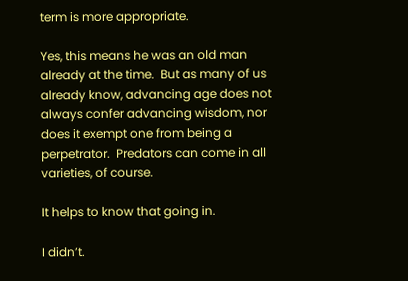term is more appropriate.

Yes, this means he was an old man already at the time.  But as many of us already know, advancing age does not always confer advancing wisdom, nor does it exempt one from being a perpetrator.  Predators can come in all varieties, of course.

It helps to know that going in.

I didn’t.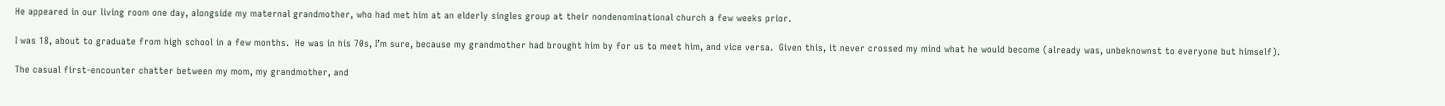He appeared in our living room one day, alongside my maternal grandmother, who had met him at an elderly singles group at their nondenominational church a few weeks prior.

I was 18, about to graduate from high school in a few months.  He was in his 70s, I’m sure, because my grandmother had brought him by for us to meet him, and vice versa.  Given this, it never crossed my mind what he would become (already was, unbeknownst to everyone but himself).

The casual first-encounter chatter between my mom, my grandmother, and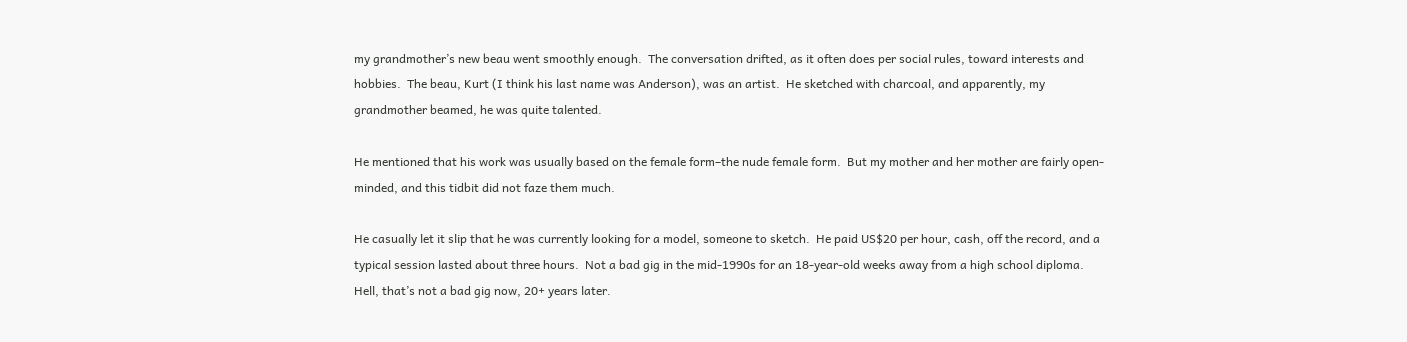my grandmother’s new beau went smoothly enough.  The conversation drifted, as it often does per social rules, toward interests and hobbies.  The beau, Kurt (I think his last name was Anderson), was an artist.  He sketched with charcoal, and apparently, my grandmother beamed, he was quite talented.

He mentioned that his work was usually based on the female form–the nude female form.  But my mother and her mother are fairly open-minded, and this tidbit did not faze them much.

He casually let it slip that he was currently looking for a model, someone to sketch.  He paid US$20 per hour, cash, off the record, and a typical session lasted about three hours.  Not a bad gig in the mid-1990s for an 18-year-old weeks away from a high school diploma.  Hell, that’s not a bad gig now, 20+ years later.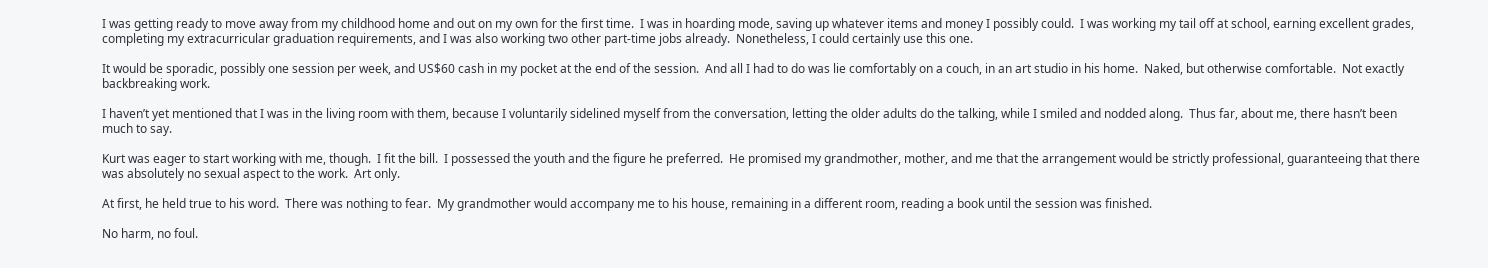I was getting ready to move away from my childhood home and out on my own for the first time.  I was in hoarding mode, saving up whatever items and money I possibly could.  I was working my tail off at school, earning excellent grades, completing my extracurricular graduation requirements, and I was also working two other part-time jobs already.  Nonetheless, I could certainly use this one.

It would be sporadic, possibly one session per week, and US$60 cash in my pocket at the end of the session.  And all I had to do was lie comfortably on a couch, in an art studio in his home.  Naked, but otherwise comfortable.  Not exactly backbreaking work.

I haven’t yet mentioned that I was in the living room with them, because I voluntarily sidelined myself from the conversation, letting the older adults do the talking, while I smiled and nodded along.  Thus far, about me, there hasn’t been much to say.

Kurt was eager to start working with me, though.  I fit the bill.  I possessed the youth and the figure he preferred.  He promised my grandmother, mother, and me that the arrangement would be strictly professional, guaranteeing that there was absolutely no sexual aspect to the work.  Art only.

At first, he held true to his word.  There was nothing to fear.  My grandmother would accompany me to his house, remaining in a different room, reading a book until the session was finished.

No harm, no foul.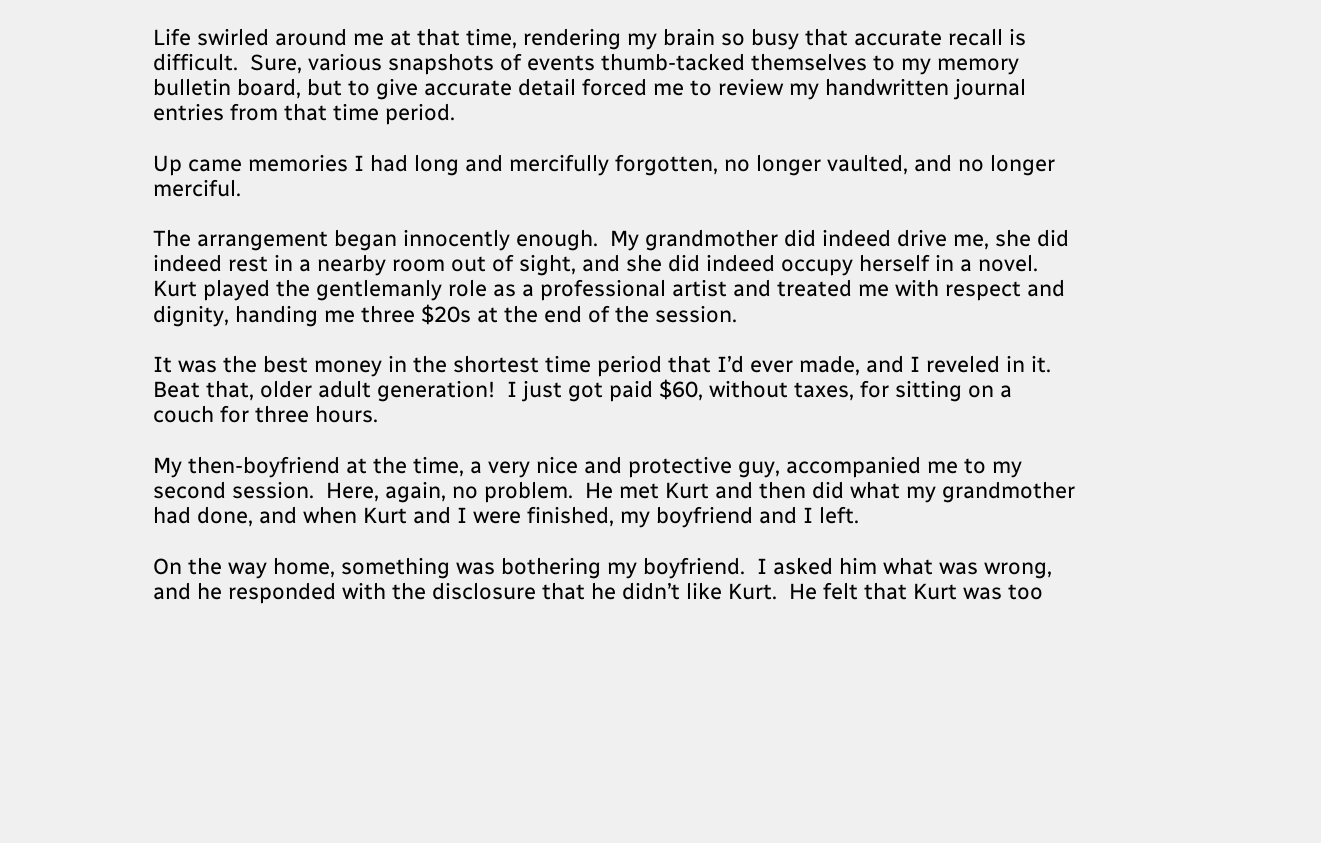Life swirled around me at that time, rendering my brain so busy that accurate recall is difficult.  Sure, various snapshots of events thumb-tacked themselves to my memory bulletin board, but to give accurate detail forced me to review my handwritten journal entries from that time period.

Up came memories I had long and mercifully forgotten, no longer vaulted, and no longer merciful.

The arrangement began innocently enough.  My grandmother did indeed drive me, she did indeed rest in a nearby room out of sight, and she did indeed occupy herself in a novel.  Kurt played the gentlemanly role as a professional artist and treated me with respect and dignity, handing me three $20s at the end of the session.

It was the best money in the shortest time period that I’d ever made, and I reveled in it.  Beat that, older adult generation!  I just got paid $60, without taxes, for sitting on a couch for three hours.

My then-boyfriend at the time, a very nice and protective guy, accompanied me to my second session.  Here, again, no problem.  He met Kurt and then did what my grandmother had done, and when Kurt and I were finished, my boyfriend and I left.

On the way home, something was bothering my boyfriend.  I asked him what was wrong, and he responded with the disclosure that he didn’t like Kurt.  He felt that Kurt was too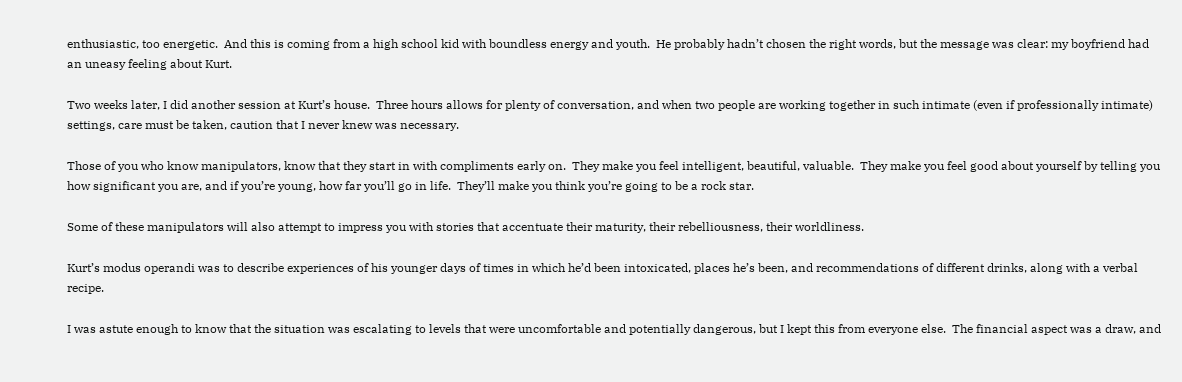enthusiastic, too energetic.  And this is coming from a high school kid with boundless energy and youth.  He probably hadn’t chosen the right words, but the message was clear: my boyfriend had an uneasy feeling about Kurt.

Two weeks later, I did another session at Kurt’s house.  Three hours allows for plenty of conversation, and when two people are working together in such intimate (even if professionally intimate) settings, care must be taken, caution that I never knew was necessary.

Those of you who know manipulators, know that they start in with compliments early on.  They make you feel intelligent, beautiful, valuable.  They make you feel good about yourself by telling you how significant you are, and if you’re young, how far you’ll go in life.  They’ll make you think you’re going to be a rock star.

Some of these manipulators will also attempt to impress you with stories that accentuate their maturity, their rebelliousness, their worldliness.

Kurt’s modus operandi was to describe experiences of his younger days of times in which he’d been intoxicated, places he’s been, and recommendations of different drinks, along with a verbal recipe.

I was astute enough to know that the situation was escalating to levels that were uncomfortable and potentially dangerous, but I kept this from everyone else.  The financial aspect was a draw, and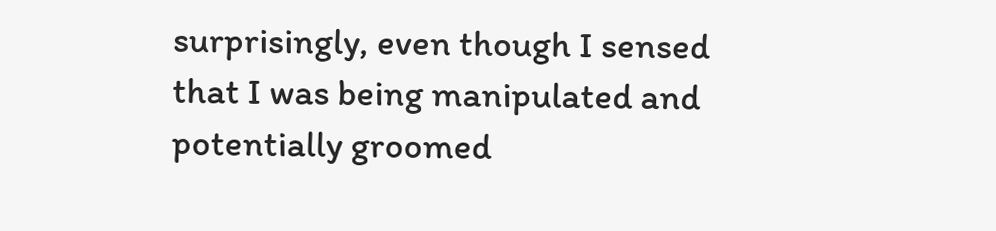surprisingly, even though I sensed that I was being manipulated and potentially groomed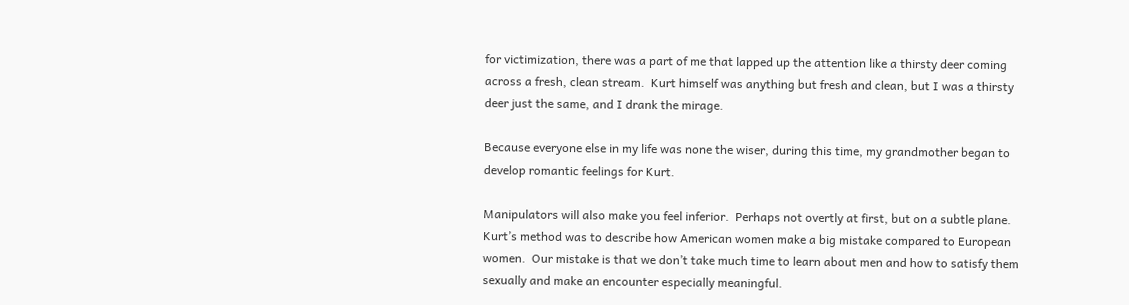for victimization, there was a part of me that lapped up the attention like a thirsty deer coming across a fresh, clean stream.  Kurt himself was anything but fresh and clean, but I was a thirsty deer just the same, and I drank the mirage.

Because everyone else in my life was none the wiser, during this time, my grandmother began to develop romantic feelings for Kurt.

Manipulators will also make you feel inferior.  Perhaps not overtly at first, but on a subtle plane.  Kurt’s method was to describe how American women make a big mistake compared to European women.  Our mistake is that we don’t take much time to learn about men and how to satisfy them sexually and make an encounter especially meaningful.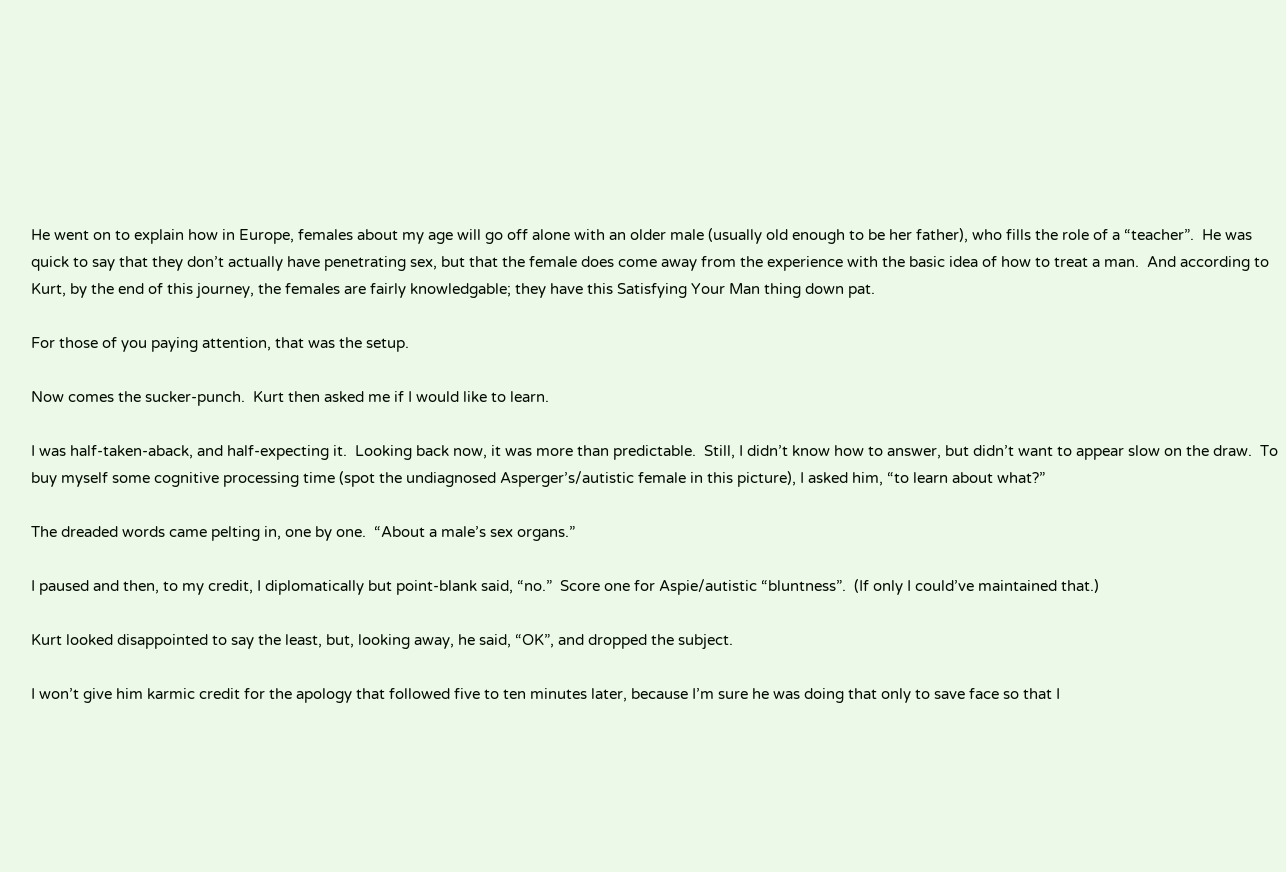He went on to explain how in Europe, females about my age will go off alone with an older male (usually old enough to be her father), who fills the role of a “teacher”.  He was quick to say that they don’t actually have penetrating sex, but that the female does come away from the experience with the basic idea of how to treat a man.  And according to Kurt, by the end of this journey, the females are fairly knowledgable; they have this Satisfying Your Man thing down pat.

For those of you paying attention, that was the setup.

Now comes the sucker-punch.  Kurt then asked me if I would like to learn.

I was half-taken-aback, and half-expecting it.  Looking back now, it was more than predictable.  Still, I didn’t know how to answer, but didn’t want to appear slow on the draw.  To buy myself some cognitive processing time (spot the undiagnosed Asperger’s/autistic female in this picture), I asked him, “to learn about what?”

The dreaded words came pelting in, one by one.  “About a male’s sex organs.”

I paused and then, to my credit, I diplomatically but point-blank said, “no.”  Score one for Aspie/autistic “bluntness”.  (If only I could’ve maintained that.)

Kurt looked disappointed to say the least, but, looking away, he said, “OK”, and dropped the subject.

I won’t give him karmic credit for the apology that followed five to ten minutes later, because I’m sure he was doing that only to save face so that I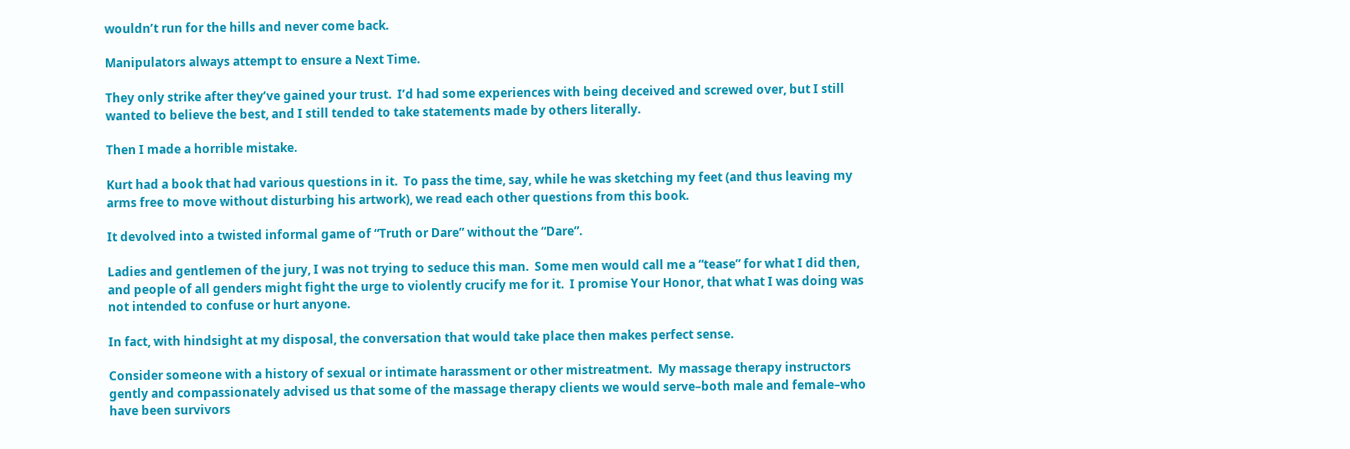wouldn’t run for the hills and never come back.

Manipulators always attempt to ensure a Next Time.

They only strike after they’ve gained your trust.  I’d had some experiences with being deceived and screwed over, but I still wanted to believe the best, and I still tended to take statements made by others literally.

Then I made a horrible mistake.

Kurt had a book that had various questions in it.  To pass the time, say, while he was sketching my feet (and thus leaving my arms free to move without disturbing his artwork), we read each other questions from this book.

It devolved into a twisted informal game of “Truth or Dare” without the “Dare”.

Ladies and gentlemen of the jury, I was not trying to seduce this man.  Some men would call me a “tease” for what I did then, and people of all genders might fight the urge to violently crucify me for it.  I promise Your Honor, that what I was doing was not intended to confuse or hurt anyone.

In fact, with hindsight at my disposal, the conversation that would take place then makes perfect sense.

Consider someone with a history of sexual or intimate harassment or other mistreatment.  My massage therapy instructors gently and compassionately advised us that some of the massage therapy clients we would serve–both male and female–who have been survivors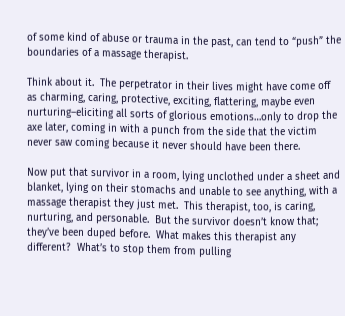of some kind of abuse or trauma in the past, can tend to “push” the boundaries of a massage therapist.

Think about it.  The perpetrator in their lives might have come off as charming, caring, protective, exciting, flattering, maybe even nurturing–eliciting all sorts of glorious emotions…only to drop the axe later, coming in with a punch from the side that the victim never saw coming because it never should have been there.

Now put that survivor in a room, lying unclothed under a sheet and blanket, lying on their stomachs and unable to see anything, with a massage therapist they just met.  This therapist, too, is caring, nurturing, and personable.  But the survivor doesn’t know that; they’ve been duped before.  What makes this therapist any different?  What’s to stop them from pulling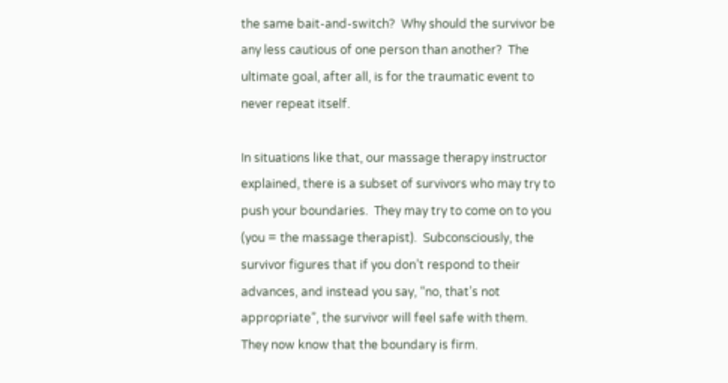the same bait-and-switch?  Why should the survivor be any less cautious of one person than another?  The ultimate goal, after all, is for the traumatic event to never repeat itself.

In situations like that, our massage therapy instructor explained, there is a subset of survivors who may try to push your boundaries.  They may try to come on to you (you = the massage therapist).  Subconsciously, the survivor figures that if you don’t respond to their advances, and instead you say, “no, that’s not appropriate”, the survivor will feel safe with them.  They now know that the boundary is firm.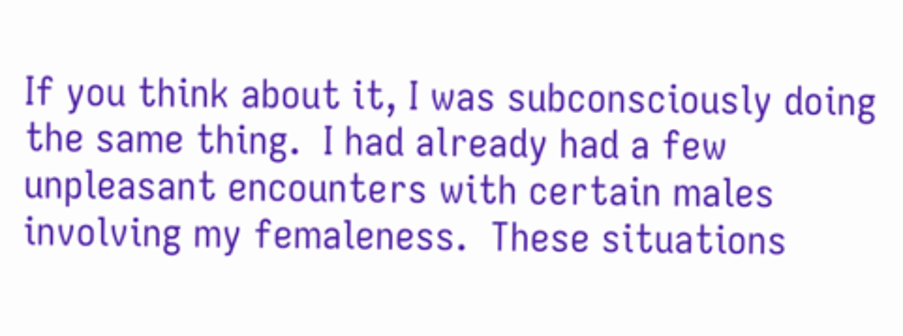If you think about it, I was subconsciously doing the same thing.  I had already had a few unpleasant encounters with certain males involving my femaleness.  These situations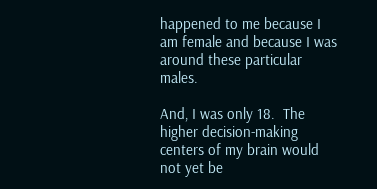happened to me because I am female and because I was around these particular males.

And, I was only 18.  The higher decision-making centers of my brain would not yet be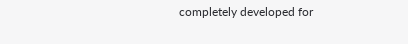completely developed for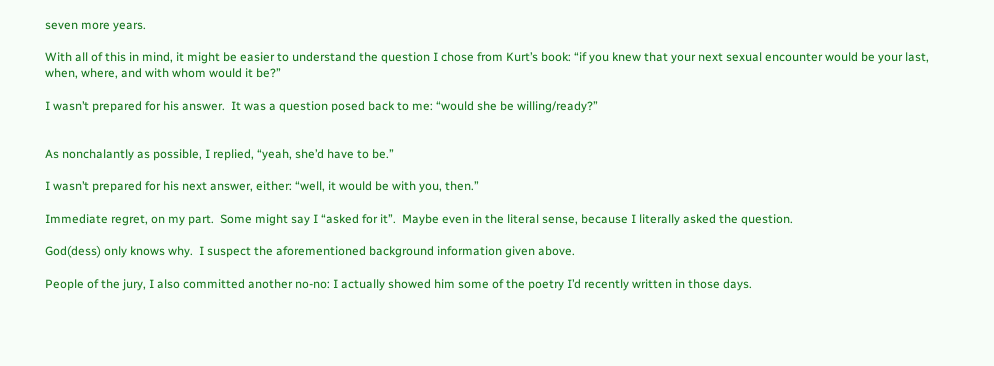seven more years.

With all of this in mind, it might be easier to understand the question I chose from Kurt’s book: “if you knew that your next sexual encounter would be your last, when, where, and with whom would it be?”

I wasn’t prepared for his answer.  It was a question posed back to me: “would she be willing/ready?”


As nonchalantly as possible, I replied, “yeah, she’d have to be.”

I wasn’t prepared for his next answer, either: “well, it would be with you, then.”

Immediate regret, on my part.  Some might say I “asked for it”.  Maybe even in the literal sense, because I literally asked the question.

God(dess) only knows why.  I suspect the aforementioned background information given above.

People of the jury, I also committed another no-no: I actually showed him some of the poetry I’d recently written in those days.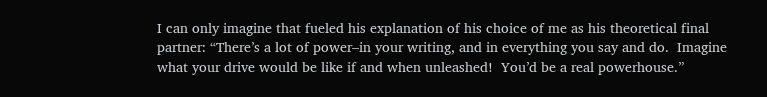I can only imagine that fueled his explanation of his choice of me as his theoretical final partner: “There’s a lot of power–in your writing, and in everything you say and do.  Imagine what your drive would be like if and when unleashed!  You’d be a real powerhouse.”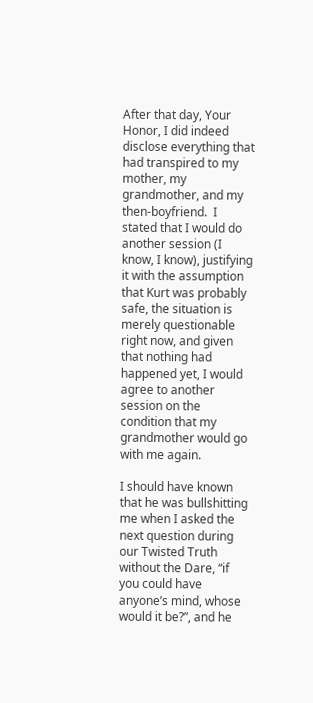After that day, Your Honor, I did indeed disclose everything that had transpired to my mother, my grandmother, and my then-boyfriend.  I stated that I would do another session (I know, I know), justifying it with the assumption that Kurt was probably safe, the situation is merely questionable right now, and given that nothing had happened yet, I would agree to another session on the condition that my grandmother would go with me again.

I should have known that he was bullshitting me when I asked the next question during our Twisted Truth without the Dare, “if you could have anyone’s mind, whose would it be?”, and he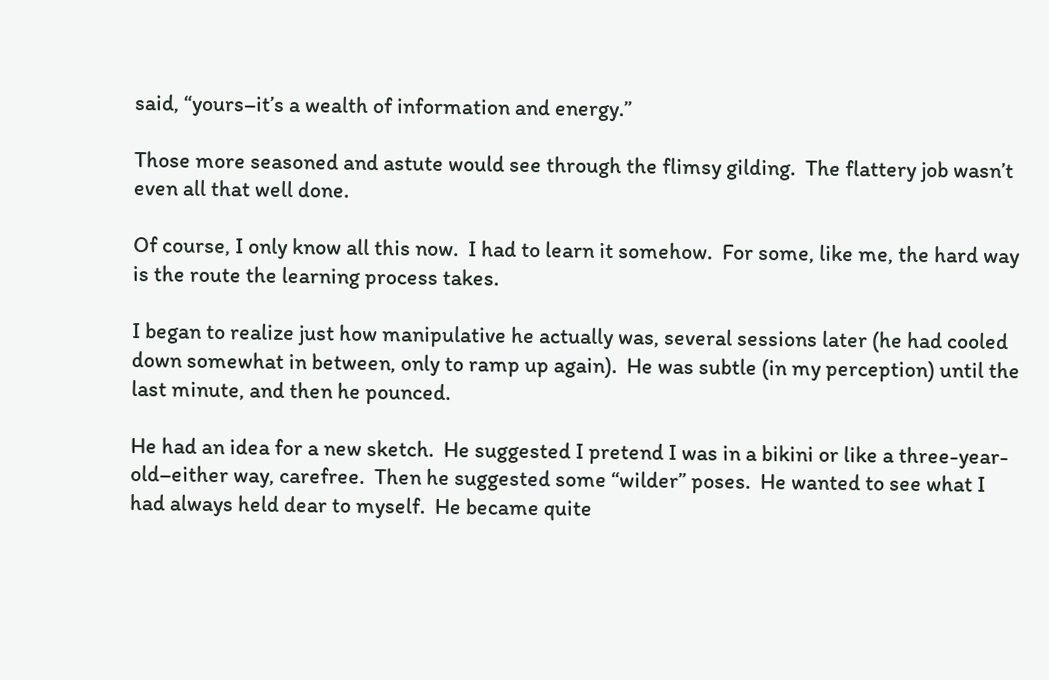said, “yours–it’s a wealth of information and energy.”

Those more seasoned and astute would see through the flimsy gilding.  The flattery job wasn’t even all that well done.

Of course, I only know all this now.  I had to learn it somehow.  For some, like me, the hard way is the route the learning process takes.

I began to realize just how manipulative he actually was, several sessions later (he had cooled down somewhat in between, only to ramp up again).  He was subtle (in my perception) until the last minute, and then he pounced.

He had an idea for a new sketch.  He suggested I pretend I was in a bikini or like a three-year-old–either way, carefree.  Then he suggested some “wilder” poses.  He wanted to see what I had always held dear to myself.  He became quite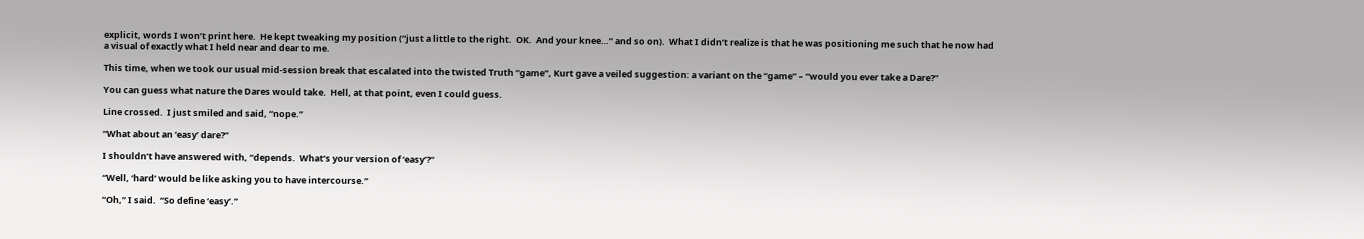explicit, words I won’t print here.  He kept tweaking my position (“just a little to the right.  OK.  And your knee…” and so on).  What I didn’t realize is that he was positioning me such that he now had a visual of exactly what I held near and dear to me.

This time, when we took our usual mid-session break that escalated into the twisted Truth “game”, Kurt gave a veiled suggestion: a variant on the “game” – “would you ever take a Dare?”

You can guess what nature the Dares would take.  Hell, at that point, even I could guess.

Line crossed.  I just smiled and said, “nope.”

“What about an ‘easy’ dare?”

I shouldn’t have answered with, “depends.  What’s your version of ‘easy’?”

“Well, ‘hard’ would be like asking you to have intercourse.”

“Oh,” I said.  “So define ‘easy’.”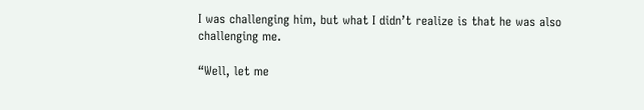I was challenging him, but what I didn’t realize is that he was also challenging me.

“Well, let me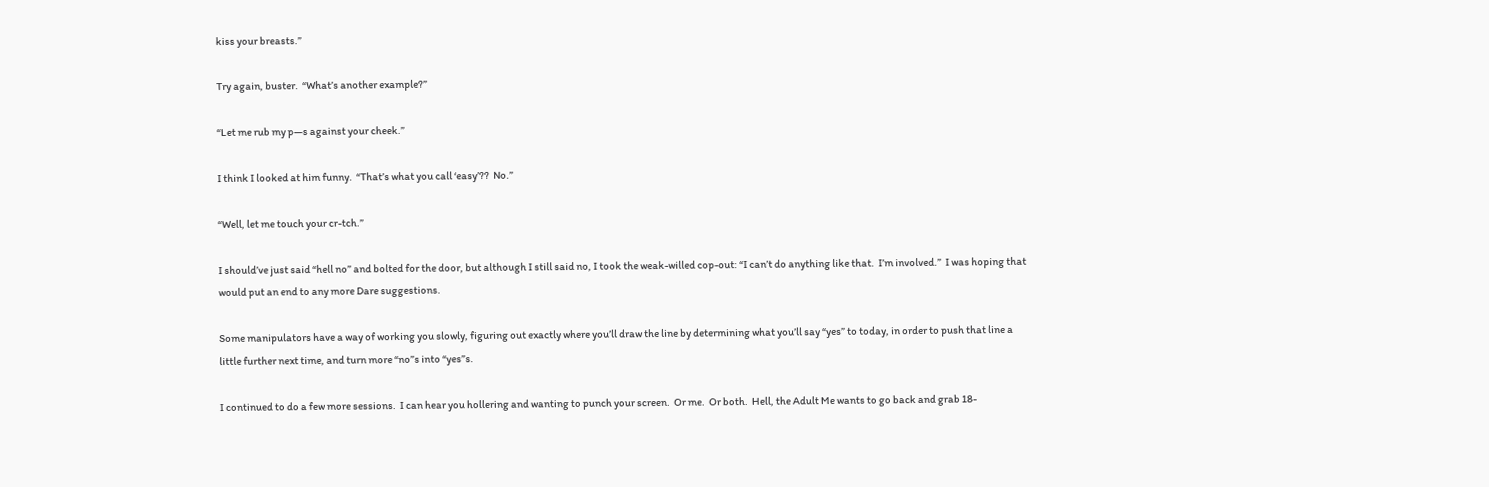kiss your breasts.”

Try again, buster.  “What’s another example?”

“Let me rub my p—s against your cheek.”

I think I looked at him funny.  “That’s what you call ‘easy’??  No.”

“Well, let me touch your cr-tch.”

I should’ve just said “hell no” and bolted for the door, but although I still said no, I took the weak-willed cop-out: “I can’t do anything like that.  I’m involved.”  I was hoping that would put an end to any more Dare suggestions.

Some manipulators have a way of working you slowly, figuring out exactly where you’ll draw the line by determining what you’ll say “yes” to today, in order to push that line a little further next time, and turn more “no”s into “yes”s.

I continued to do a few more sessions.  I can hear you hollering and wanting to punch your screen.  Or me.  Or both.  Hell, the Adult Me wants to go back and grab 18-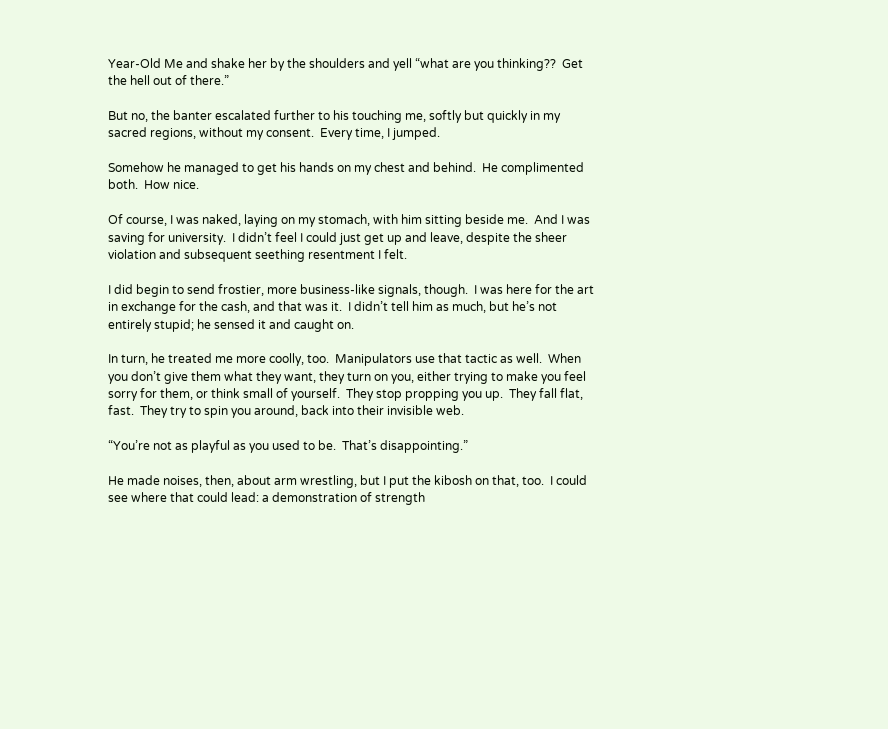Year-Old Me and shake her by the shoulders and yell “what are you thinking??  Get the hell out of there.”

But no, the banter escalated further to his touching me, softly but quickly in my sacred regions, without my consent.  Every time, I jumped.

Somehow he managed to get his hands on my chest and behind.  He complimented both.  How nice.

Of course, I was naked, laying on my stomach, with him sitting beside me.  And I was saving for university.  I didn’t feel I could just get up and leave, despite the sheer violation and subsequent seething resentment I felt.

I did begin to send frostier, more business-like signals, though.  I was here for the art in exchange for the cash, and that was it.  I didn’t tell him as much, but he’s not entirely stupid; he sensed it and caught on.

In turn, he treated me more coolly, too.  Manipulators use that tactic as well.  When you don’t give them what they want, they turn on you, either trying to make you feel sorry for them, or think small of yourself.  They stop propping you up.  They fall flat, fast.  They try to spin you around, back into their invisible web.

“You’re not as playful as you used to be.  That’s disappointing.”

He made noises, then, about arm wrestling, but I put the kibosh on that, too.  I could see where that could lead: a demonstration of strength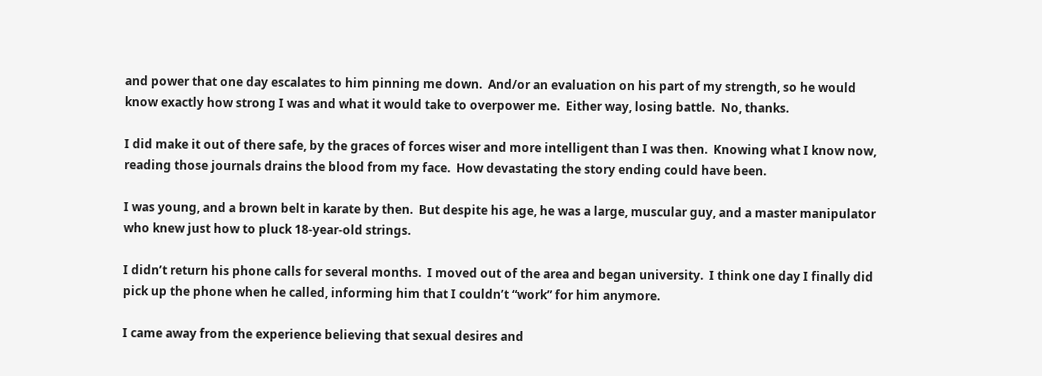and power that one day escalates to him pinning me down.  And/or an evaluation on his part of my strength, so he would know exactly how strong I was and what it would take to overpower me.  Either way, losing battle.  No, thanks.

I did make it out of there safe, by the graces of forces wiser and more intelligent than I was then.  Knowing what I know now, reading those journals drains the blood from my face.  How devastating the story ending could have been.

I was young, and a brown belt in karate by then.  But despite his age, he was a large, muscular guy, and a master manipulator who knew just how to pluck 18-year-old strings.

I didn’t return his phone calls for several months.  I moved out of the area and began university.  I think one day I finally did pick up the phone when he called, informing him that I couldn’t “work” for him anymore.

I came away from the experience believing that sexual desires and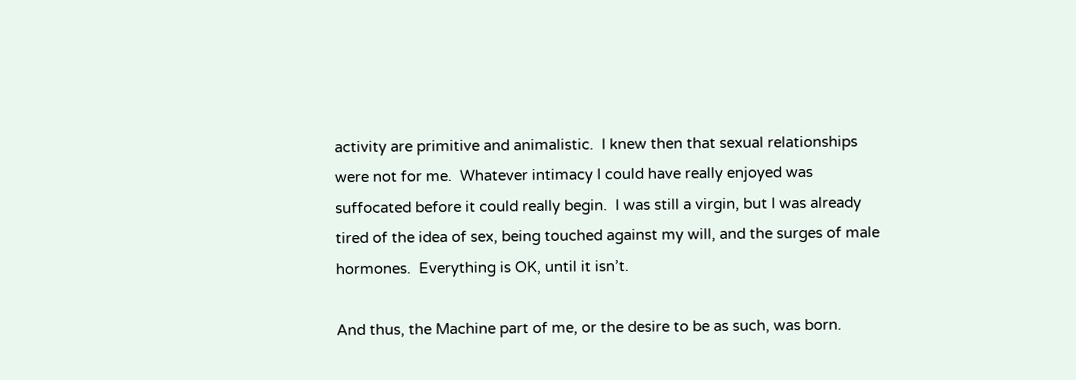activity are primitive and animalistic.  I knew then that sexual relationships were not for me.  Whatever intimacy I could have really enjoyed was suffocated before it could really begin.  I was still a virgin, but I was already tired of the idea of sex, being touched against my will, and the surges of male hormones.  Everything is OK, until it isn’t.

And thus, the Machine part of me, or the desire to be as such, was born.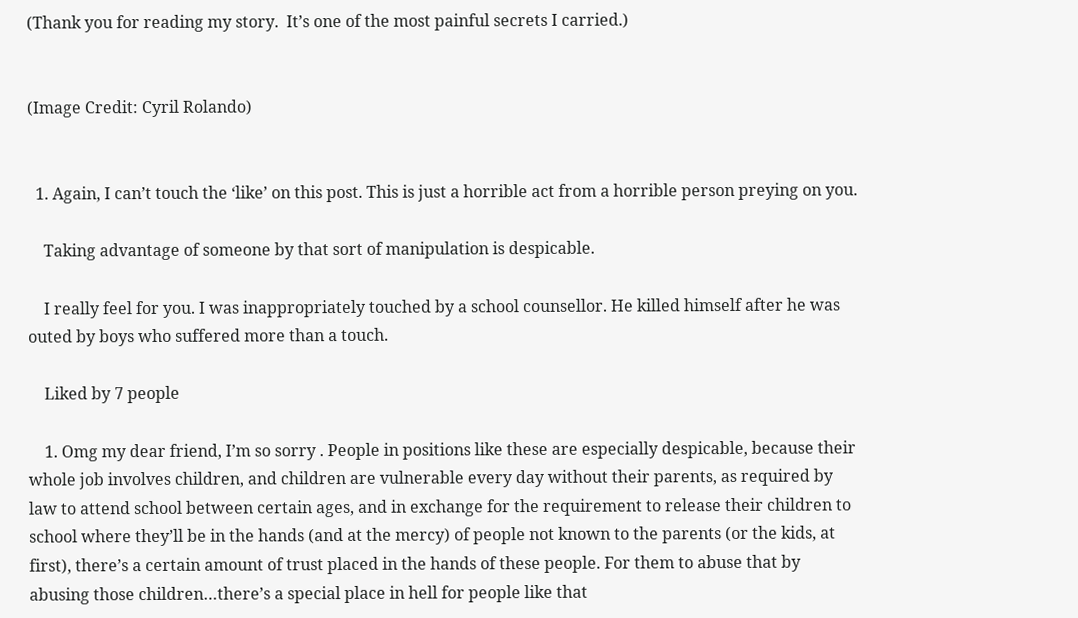(Thank you for reading my story.  It’s one of the most painful secrets I carried.)


(Image Credit: Cyril Rolando)


  1. Again, I can’t touch the ‘like’ on this post. This is just a horrible act from a horrible person preying on you.

    Taking advantage of someone by that sort of manipulation is despicable.

    I really feel for you. I was inappropriately touched by a school counsellor. He killed himself after he was outed by boys who suffered more than a touch.

    Liked by 7 people

    1. Omg my dear friend, I’m so sorry . People in positions like these are especially despicable, because their whole job involves children, and children are vulnerable every day without their parents, as required by law to attend school between certain ages, and in exchange for the requirement to release their children to school where they’ll be in the hands (and at the mercy) of people not known to the parents (or the kids, at first), there’s a certain amount of trust placed in the hands of these people. For them to abuse that by abusing those children…there’s a special place in hell for people like that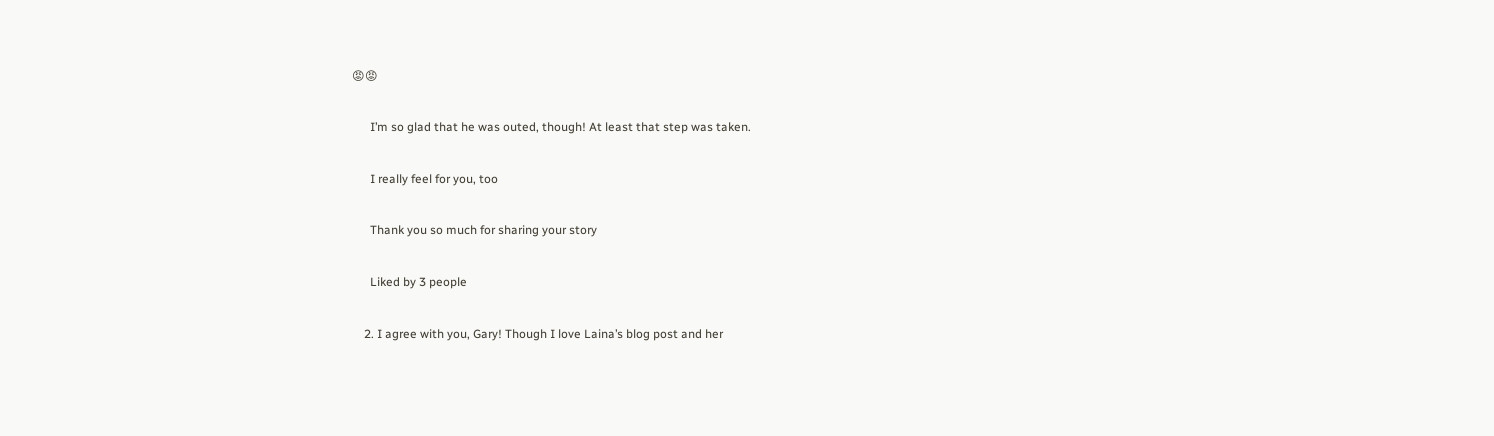😡😡

      I’m so glad that he was outed, though! At least that step was taken.

      I really feel for you, too

      Thank you so much for sharing your story

      Liked by 3 people

    2. I agree with you, Gary! Though I love Laina’s blog post and her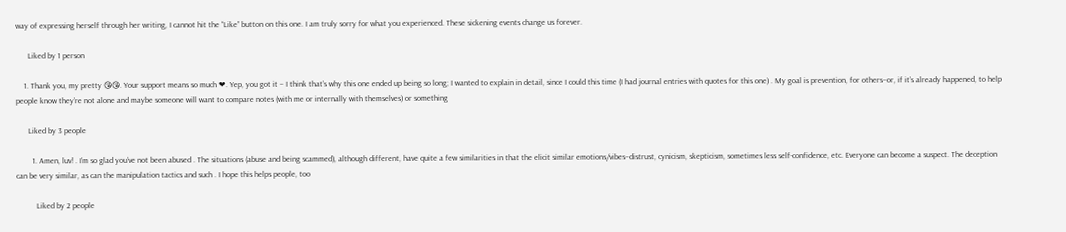way of expressing herself through her writing, I cannot hit the “Like” button on this one. I am truly sorry for what you experienced. These sickening events change us forever.

      Liked by 1 person

    1. Thank you, my pretty 😘😘. Your support means so much ❤. Yep, you got it – I think that’s why this one ended up being so long; I wanted to explain in detail, since I could this time (I had journal entries with quotes for this one) . My goal is prevention, for others–or, if it’s already happened, to help people know they’re not alone and maybe someone will want to compare notes (with me or internally with themselves) or something

      Liked by 3 people

        1. Amen, luv! . I’m so glad you’ve not been abused . The situations (abuse and being scammed), although different, have quite a few similarities in that the elicit similar emotions/vibes–distrust, cynicism, skepticism, sometimes less self-confidence, etc. Everyone can become a suspect. The deception can be very similar, as can the manipulation tactics and such . I hope this helps people, too

          Liked by 2 people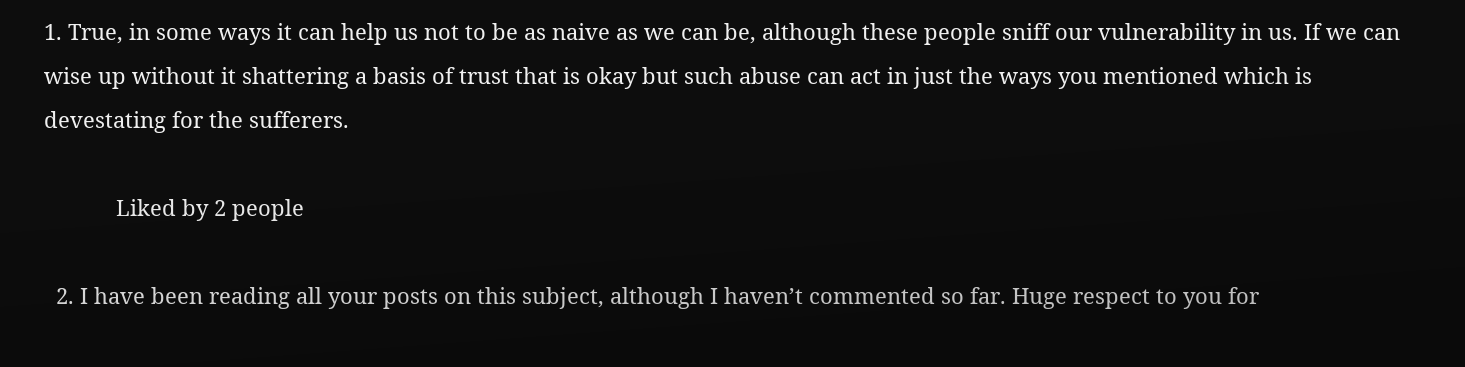1. True, in some ways it can help us not to be as naive as we can be, although these people sniff our vulnerability in us. If we can wise up without it shattering a basis of trust that is okay but such abuse can act in just the ways you mentioned which is devestating for the sufferers.

            Liked by 2 people

  2. I have been reading all your posts on this subject, although I haven’t commented so far. Huge respect to you for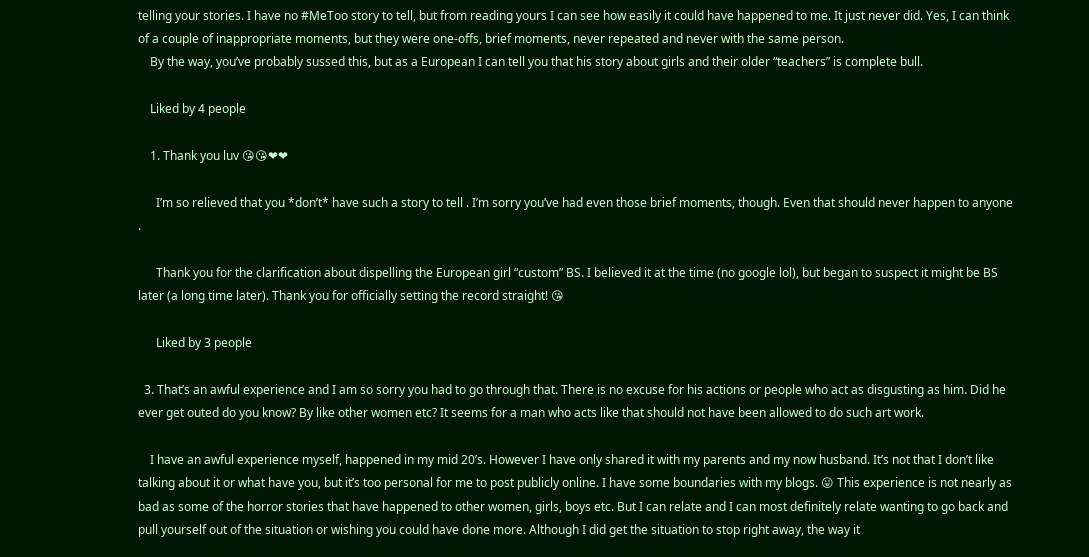telling your stories. I have no #MeToo story to tell, but from reading yours I can see how easily it could have happened to me. It just never did. Yes, I can think of a couple of inappropriate moments, but they were one-offs, brief moments, never repeated and never with the same person.
    By the way, you’ve probably sussed this, but as a European I can tell you that his story about girls and their older “teachers” is complete bull.

    Liked by 4 people

    1. Thank you luv 😘😘❤❤

      I’m so relieved that you *don’t* have such a story to tell . I’m sorry you’ve had even those brief moments, though. Even that should never happen to anyone .

      Thank you for the clarification about dispelling the European girl “custom” BS. I believed it at the time (no google lol), but began to suspect it might be BS later (a long time later). Thank you for officially setting the record straight! 😘

      Liked by 3 people

  3. That’s an awful experience and I am so sorry you had to go through that. There is no excuse for his actions or people who act as disgusting as him. Did he ever get outed do you know? By like other women etc? It seems for a man who acts like that should not have been allowed to do such art work.

    I have an awful experience myself, happened in my mid 20’s. However I have only shared it with my parents and my now husband. It’s not that I don’t like talking about it or what have you, but it’s too personal for me to post publicly online. I have some boundaries with my blogs. 😛 This experience is not nearly as bad as some of the horror stories that have happened to other women, girls, boys etc. But I can relate and I can most definitely relate wanting to go back and pull yourself out of the situation or wishing you could have done more. Although I did get the situation to stop right away, the way it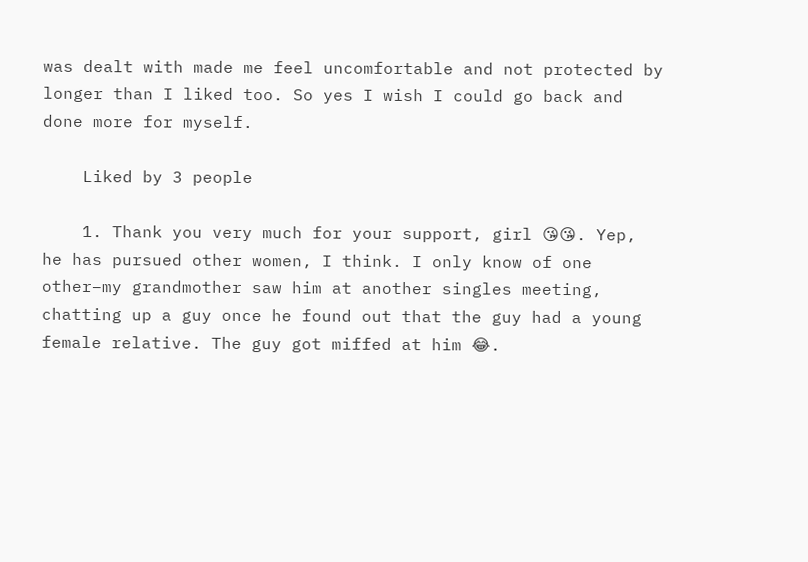was dealt with made me feel uncomfortable and not protected by longer than I liked too. So yes I wish I could go back and done more for myself.

    Liked by 3 people

    1. Thank you very much for your support, girl 😘😘. Yep, he has pursued other women, I think. I only know of one other–my grandmother saw him at another singles meeting, chatting up a guy once he found out that the guy had a young female relative. The guy got miffed at him 😂.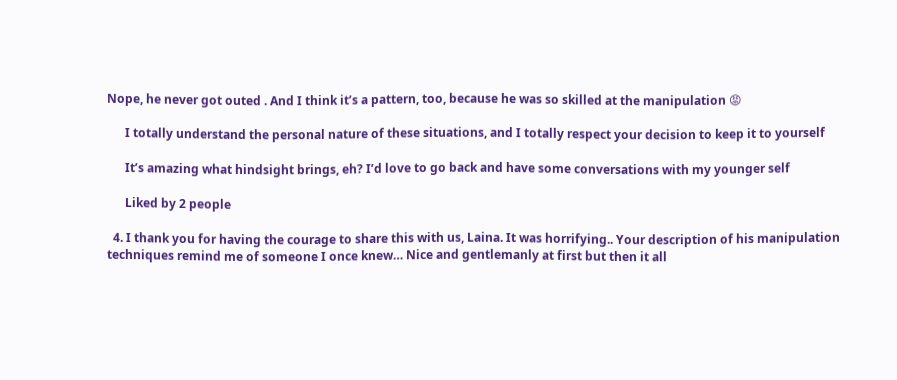Nope, he never got outed . And I think it’s a pattern, too, because he was so skilled at the manipulation 😡

      I totally understand the personal nature of these situations, and I totally respect your decision to keep it to yourself

      It’s amazing what hindsight brings, eh? I’d love to go back and have some conversations with my younger self

      Liked by 2 people

  4. I thank you for having the courage to share this with us, Laina. It was horrifying.. Your description of his manipulation techniques remind me of someone I once knew… Nice and gentlemanly at first but then it all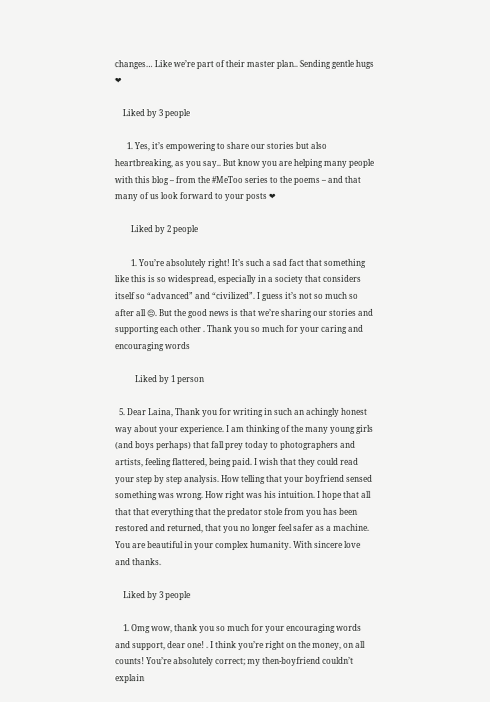changes… Like we’re part of their master plan.. Sending gentle hugs ❤

    Liked by 3 people

      1. Yes, it’s empowering to share our stories but also heartbreaking, as you say.. But know you are helping many people with this blog – from the #MeToo series to the poems – and that many of us look forward to your posts ❤

        Liked by 2 people

        1. You’re absolutely right! It’s such a sad fact that something like this is so widespread, especially in a society that considers itself so “advanced” and “civilized”. I guess it’s not so much so after all 😔. But the good news is that we’re sharing our stories and supporting each other . Thank you so much for your caring and encouraging words

          Liked by 1 person

  5. Dear Laina, Thank you for writing in such an achingly honest way about your experience. I am thinking of the many young girls (and boys perhaps) that fall prey today to photographers and artists, feeling flattered, being paid. I wish that they could read your step by step analysis. How telling that your boyfriend sensed something was wrong. How right was his intuition. I hope that all that that everything that the predator stole from you has been restored and returned, that you no longer feel safer as a machine. You are beautiful in your complex humanity. With sincere love and thanks.

    Liked by 3 people

    1. Omg wow, thank you so much for your encouraging words and support, dear one! . I think you’re right on the money, on all counts! You’re absolutely correct; my then-boyfriend couldn’t explain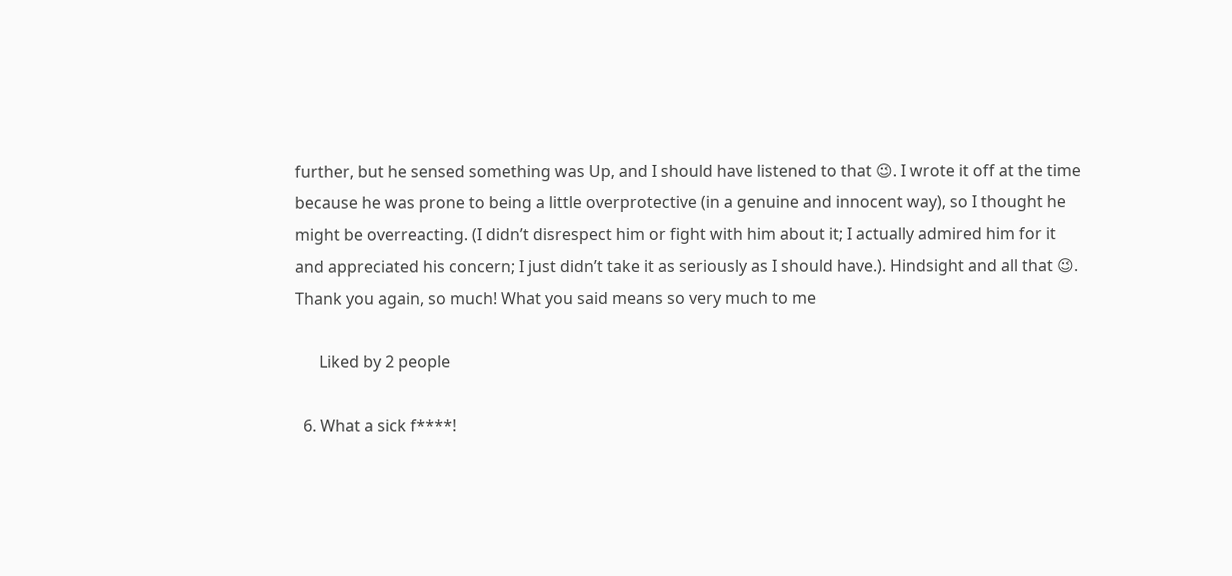further, but he sensed something was Up, and I should have listened to that 😉. I wrote it off at the time because he was prone to being a little overprotective (in a genuine and innocent way), so I thought he might be overreacting. (I didn’t disrespect him or fight with him about it; I actually admired him for it and appreciated his concern; I just didn’t take it as seriously as I should have.). Hindsight and all that 😉. Thank you again, so much! What you said means so very much to me

      Liked by 2 people

  6. What a sick f****!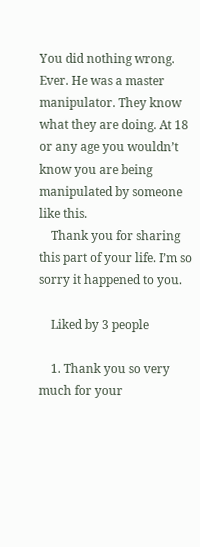You did nothing wrong. Ever. He was a master manipulator. They know what they are doing. At 18 or any age you wouldn’t know you are being manipulated by someone like this.
    Thank you for sharing this part of your life. I’m so sorry it happened to you.

    Liked by 3 people

    1. Thank you so very much for your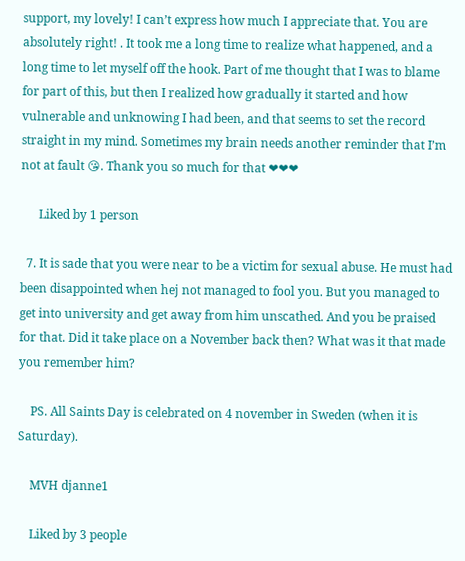support, my lovely! I can’t express how much I appreciate that. You are absolutely right! . It took me a long time to realize what happened, and a long time to let myself off the hook. Part of me thought that I was to blame for part of this, but then I realized how gradually it started and how vulnerable and unknowing I had been, and that seems to set the record straight in my mind. Sometimes my brain needs another reminder that I’m not at fault 😘. Thank you so much for that ❤❤❤

      Liked by 1 person

  7. It is sade that you were near to be a victim for sexual abuse. He must had been disappointed when hej not managed to fool you. But you managed to get into university and get away from him unscathed. And you be praised for that. Did it take place on a November back then? What was it that made you remember him?

    PS. All Saints Day is celebrated on 4 november in Sweden (when it is Saturday).

    MVH djanne1

    Liked by 3 people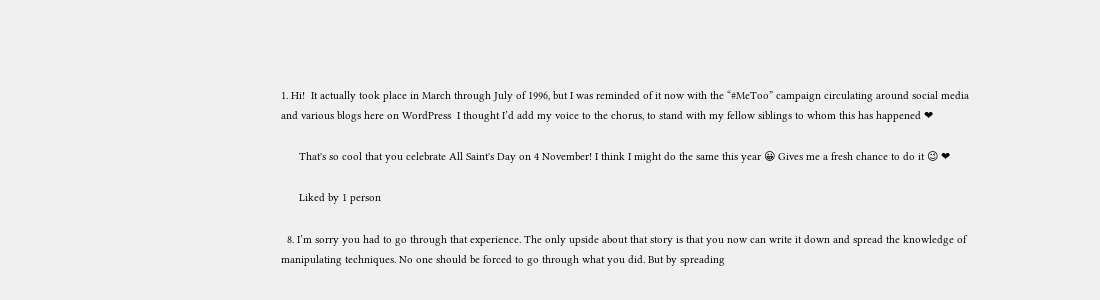1. Hi!  It actually took place in March through July of 1996, but I was reminded of it now with the “#MeToo” campaign circulating around social media and various blogs here on WordPress  I thought I’d add my voice to the chorus, to stand with my fellow siblings to whom this has happened ❤

      That's so cool that you celebrate All Saint's Day on 4 November! I think I might do the same this year 😀 Gives me a fresh chance to do it 😉 ❤

      Liked by 1 person

  8. I’m sorry you had to go through that experience. The only upside about that story is that you now can write it down and spread the knowledge of manipulating techniques. No one should be forced to go through what you did. But by spreading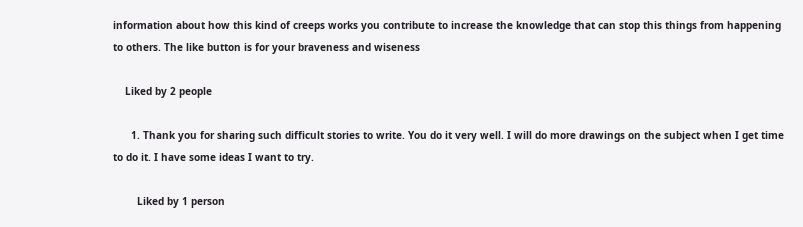information about how this kind of creeps works you contribute to increase the knowledge that can stop this things from happening to others. The like button is for your braveness and wiseness

    Liked by 2 people

      1. Thank you for sharing such difficult stories to write. You do it very well. I will do more drawings on the subject when I get time to do it. I have some ideas I want to try.

        Liked by 1 person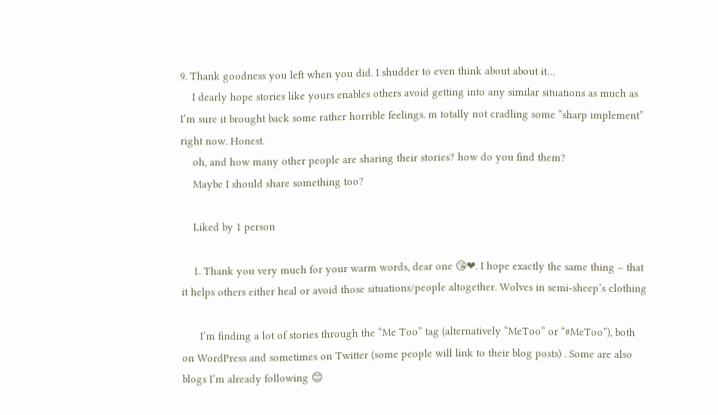9. Thank goodness you left when you did. I shudder to even think about about it…
    I dearly hope stories like yours enables others avoid getting into any similar situations as much as I’m sure it brought back some rather horrible feelings. m totally not cradling some “sharp implement” right now. Honest.
    oh, and how many other people are sharing their stories? how do you find them?
    Maybe I should share something too?

    Liked by 1 person

    1. Thank you very much for your warm words, dear one 😘❤. I hope exactly the same thing – that it helps others either heal or avoid those situations/people altogether. Wolves in semi-sheep’s clothing

      I’m finding a lot of stories through the “Me Too” tag (alternatively “MeToo” or “#MeToo”), both on WordPress and sometimes on Twitter (some people will link to their blog posts) . Some are also blogs I’m already following 😊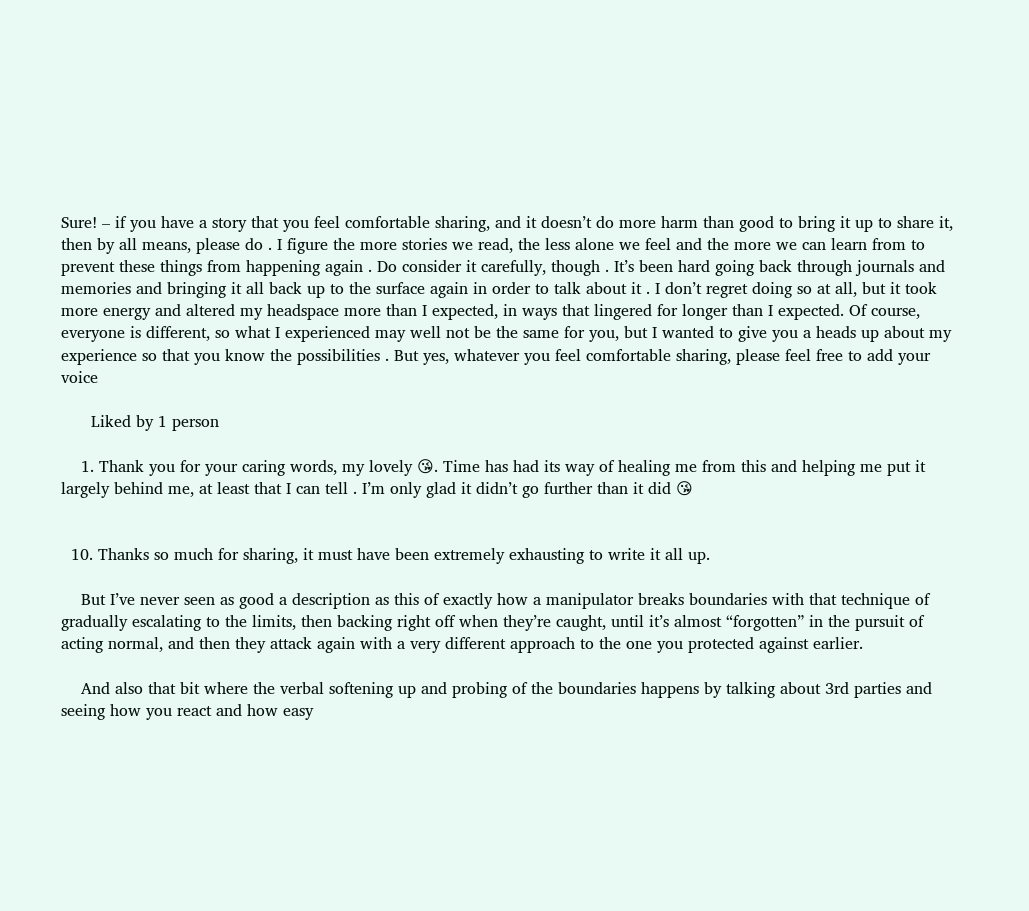Sure! – if you have a story that you feel comfortable sharing, and it doesn’t do more harm than good to bring it up to share it, then by all means, please do . I figure the more stories we read, the less alone we feel and the more we can learn from to prevent these things from happening again . Do consider it carefully, though . It’s been hard going back through journals and memories and bringing it all back up to the surface again in order to talk about it . I don’t regret doing so at all, but it took more energy and altered my headspace more than I expected, in ways that lingered for longer than I expected. Of course, everyone is different, so what I experienced may well not be the same for you, but I wanted to give you a heads up about my experience so that you know the possibilities . But yes, whatever you feel comfortable sharing, please feel free to add your voice

      Liked by 1 person

    1. Thank you for your caring words, my lovely 😘. Time has had its way of healing me from this and helping me put it largely behind me, at least that I can tell . I’m only glad it didn’t go further than it did 😘


  10. Thanks so much for sharing, it must have been extremely exhausting to write it all up.

    But I’ve never seen as good a description as this of exactly how a manipulator breaks boundaries with that technique of gradually escalating to the limits, then backing right off when they’re caught, until it’s almost “forgotten” in the pursuit of acting normal, and then they attack again with a very different approach to the one you protected against earlier.

    And also that bit where the verbal softening up and probing of the boundaries happens by talking about 3rd parties and seeing how you react and how easy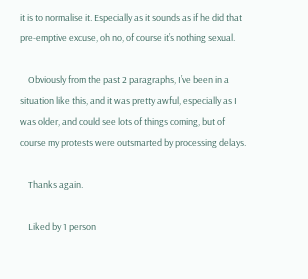it is to normalise it. Especially as it sounds as if he did that pre-emptive excuse, oh no, of course it’s nothing sexual.

    Obviously from the past 2 paragraphs, I’ve been in a situation like this, and it was pretty awful, especially as I was older, and could see lots of things coming, but of course my protests were outsmarted by processing delays.

    Thanks again.

    Liked by 1 person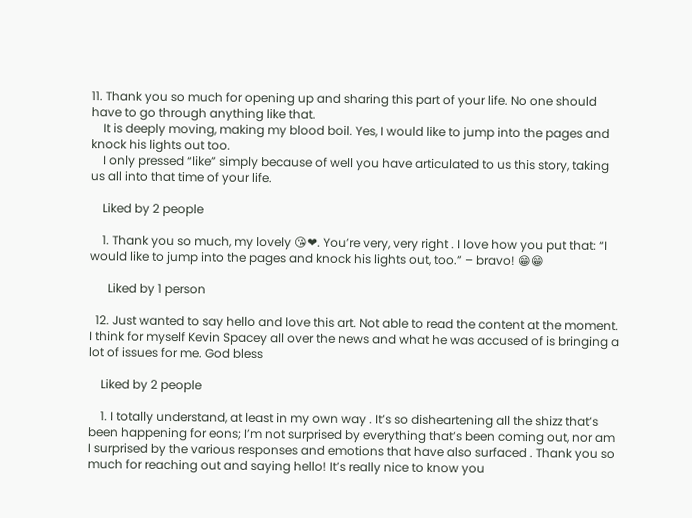11. Thank you so much for opening up and sharing this part of your life. No one should have to go through anything like that.
    It is deeply moving, making my blood boil. Yes, I would like to jump into the pages and knock his lights out too.
    I only pressed “like” simply because of well you have articulated to us this story, taking us all into that time of your life.

    Liked by 2 people

    1. Thank you so much, my lovely 😘❤. You’re very, very right . I love how you put that: “I would like to jump into the pages and knock his lights out, too.” – bravo! 😁😁

      Liked by 1 person

  12. Just wanted to say hello and love this art. Not able to read the content at the moment. I think for myself Kevin Spacey all over the news and what he was accused of is bringing a lot of issues for me. God bless

    Liked by 2 people

    1. I totally understand, at least in my own way . It’s so disheartening all the shizz that’s been happening for eons; I’m not surprised by everything that’s been coming out, nor am I surprised by the various responses and emotions that have also surfaced . Thank you so much for reaching out and saying hello! It’s really nice to know you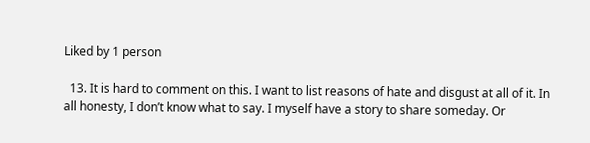Liked by 1 person

  13. It is hard to comment on this. I want to list reasons of hate and disgust at all of it. In all honesty, I don’t know what to say. I myself have a story to share someday. Or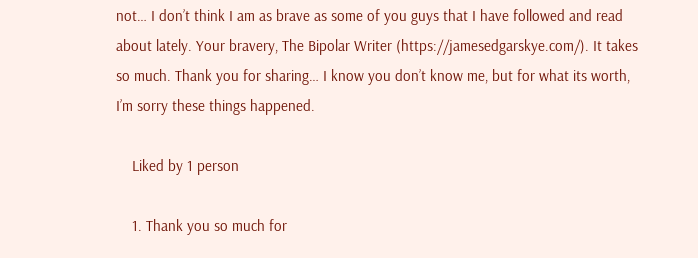not… I don’t think I am as brave as some of you guys that I have followed and read about lately. Your bravery, The Bipolar Writer (https://jamesedgarskye.com/). It takes so much. Thank you for sharing… I know you don’t know me, but for what its worth, I’m sorry these things happened.

    Liked by 1 person

    1. Thank you so much for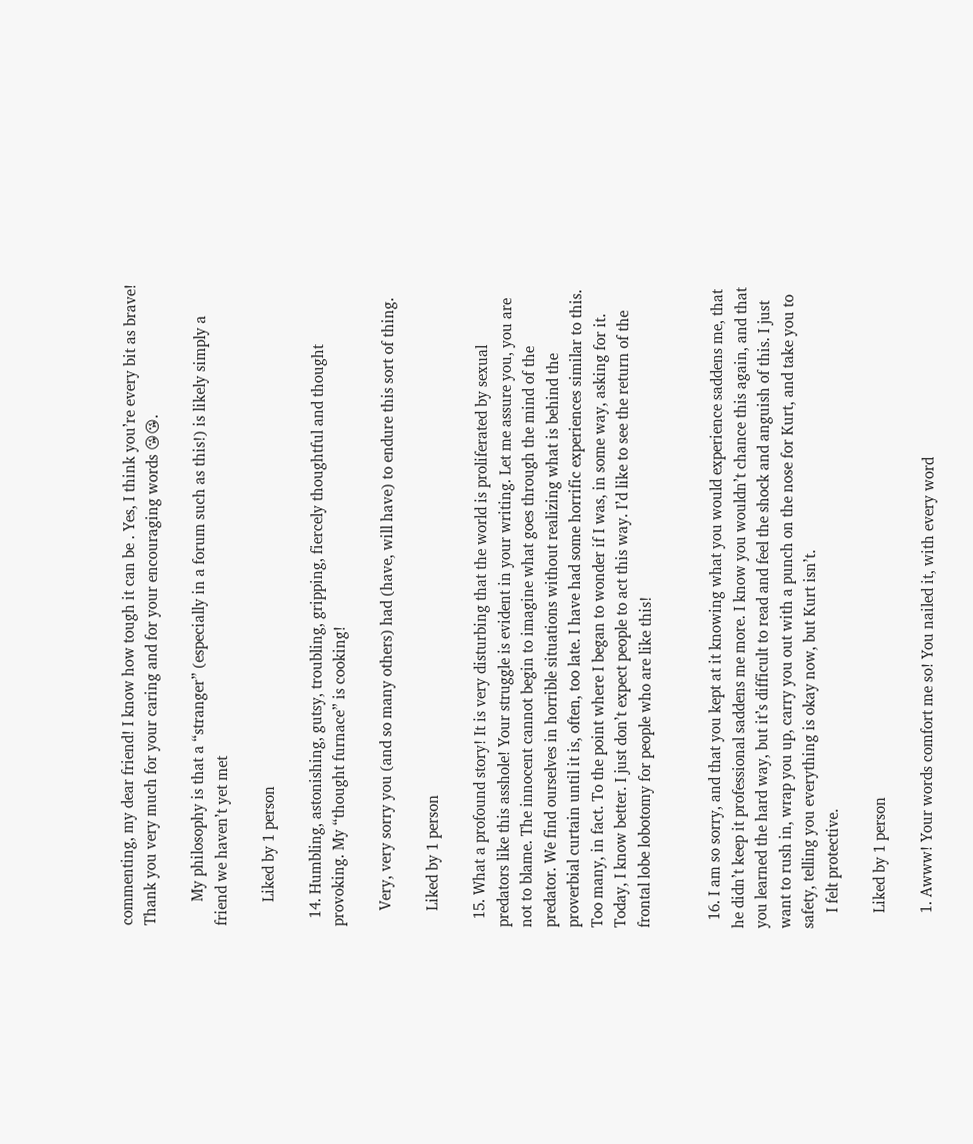commenting, my dear friend! I know how tough it can be . Yes, I think you’re every bit as brave! Thank you very much for your caring and for your encouraging words 😘😘.

      My philosophy is that a “stranger” (especially in a forum such as this!) is likely simply a friend we haven’t yet met

      Liked by 1 person

  14. Humbling, astonishing, gutsy, troubling, gripping, fiercely thoughtful and thought provoking. My “thought furnace” is cooking!

    Very, very sorry you (and so many others) had (have, will have) to endure this sort of thing.

    Liked by 1 person

  15. What a profound story! It is very disturbing that the world is proliferated by sexual predators like this asshole! Your struggle is evident in your writing. Let me assure you, you are not to blame. The innocent cannot begin to imagine what goes through the mind of the predator. We find ourselves in horrible situations without realizing what is behind the proverbial curtain until it is, often, too late. I have had some horrific experiences similar to this. Too many, in fact. To the point where I began to wonder if I was, in some way, asking for it. Today, I know better. I just don’t expect people to act this way. I’d like to see the return of the frontal lobe lobotomy for people who are like this!


  16. I am so sorry, and that you kept at it knowing what you would experience saddens me, that he didn’t keep it professional saddens me more. I know you wouldn’t chance this again, and that you learned the hard way, but it’s difficult to read and feel the shock and anguish of this. I just want to rush in, wrap you up, carry you out with a punch on the nose for Kurt, and take you to safety, telling you everything is okay now, but Kurt isn’t.
    I felt protective.

    Liked by 1 person

    1. Awww! Your words comfort me so! You nailed it, with every word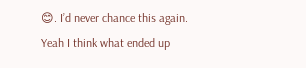😊. I’d never chance this again. Yeah I think what ended up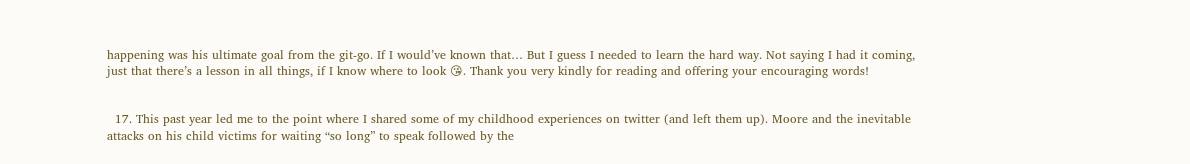happening was his ultimate goal from the git-go. If I would’ve known that… But I guess I needed to learn the hard way. Not saying I had it coming, just that there’s a lesson in all things, if I know where to look 😘. Thank you very kindly for reading and offering your encouraging words!


  17. This past year led me to the point where I shared some of my childhood experiences on twitter (and left them up). Moore and the inevitable attacks on his child victims for waiting “so long” to speak followed by the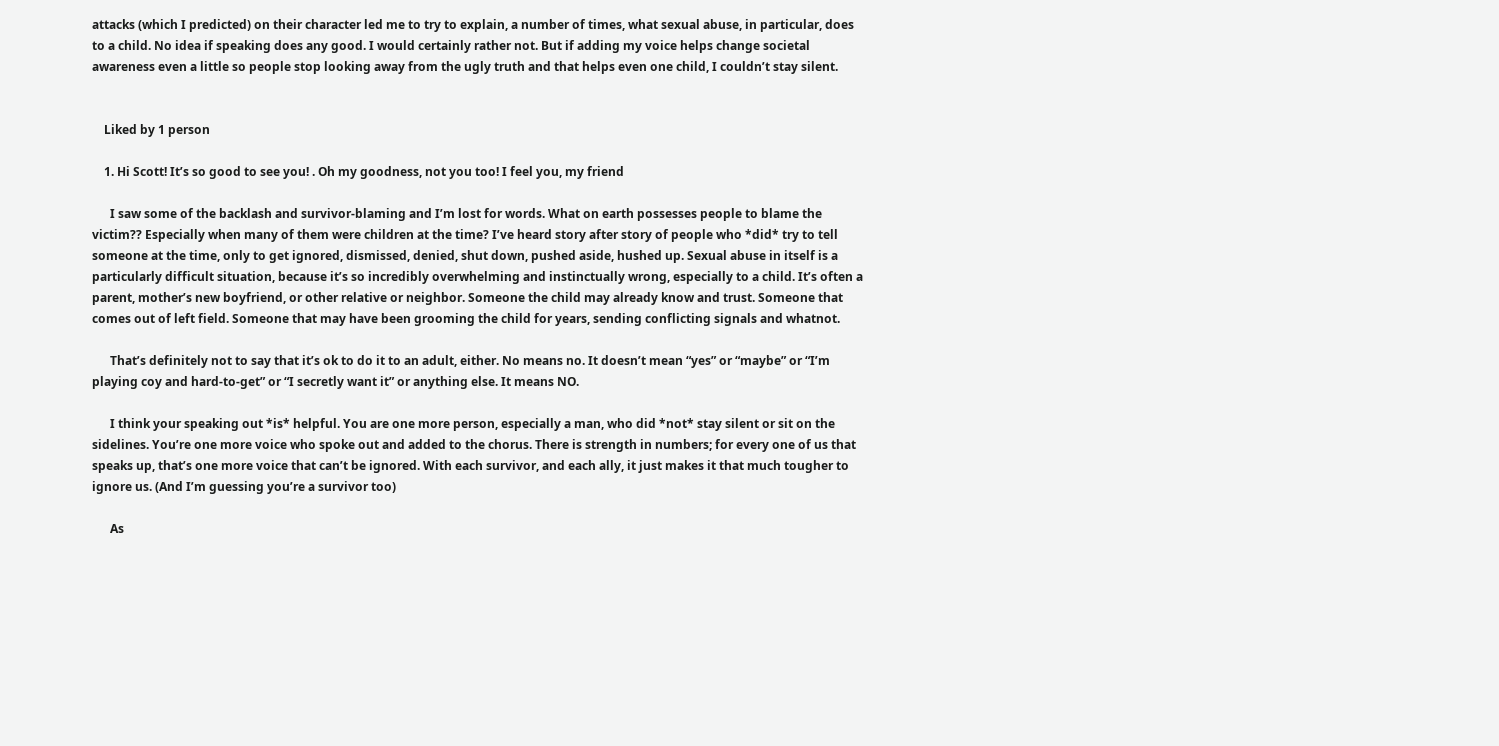attacks (which I predicted) on their character led me to try to explain, a number of times, what sexual abuse, in particular, does to a child. No idea if speaking does any good. I would certainly rather not. But if adding my voice helps change societal awareness even a little so people stop looking away from the ugly truth and that helps even one child, I couldn’t stay silent.


    Liked by 1 person

    1. Hi Scott! It’s so good to see you! . Oh my goodness, not you too! I feel you, my friend

      I saw some of the backlash and survivor-blaming and I’m lost for words. What on earth possesses people to blame the victim?? Especially when many of them were children at the time? I’ve heard story after story of people who *did* try to tell someone at the time, only to get ignored, dismissed, denied, shut down, pushed aside, hushed up. Sexual abuse in itself is a particularly difficult situation, because it’s so incredibly overwhelming and instinctually wrong, especially to a child. It’s often a parent, mother’s new boyfriend, or other relative or neighbor. Someone the child may already know and trust. Someone that comes out of left field. Someone that may have been grooming the child for years, sending conflicting signals and whatnot.

      That’s definitely not to say that it’s ok to do it to an adult, either. No means no. It doesn’t mean “yes” or “maybe” or “I’m playing coy and hard-to-get” or “I secretly want it” or anything else. It means NO.

      I think your speaking out *is* helpful. You are one more person, especially a man, who did *not* stay silent or sit on the sidelines. You’re one more voice who spoke out and added to the chorus. There is strength in numbers; for every one of us that speaks up, that’s one more voice that can’t be ignored. With each survivor, and each ally, it just makes it that much tougher to ignore us. (And I’m guessing you’re a survivor too)

      As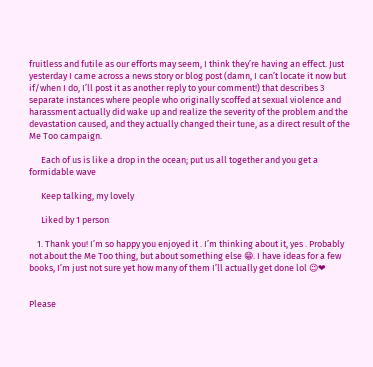fruitless and futile as our efforts may seem, I think they’re having an effect. Just yesterday I came across a news story or blog post (damn, I can’t locate it now but if/when I do, I’ll post it as another reply to your comment!) that describes 3 separate instances where people who originally scoffed at sexual violence and harassment actually did wake up and realize the severity of the problem and the devastation caused, and they actually changed their tune, as a direct result of the Me Too campaign.

      Each of us is like a drop in the ocean; put us all together and you get a formidable wave

      Keep talking, my lovely

      Liked by 1 person

    1. Thank you! I’m so happy you enjoyed it . I’m thinking about it, yes . Probably not about the Me Too thing, but about something else 😁. I have ideas for a few books, I’m just not sure yet how many of them I’ll actually get done lol 😉❤


Please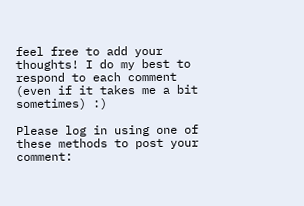feel free to add your thoughts! I do my best to respond to each comment (even if it takes me a bit sometimes) :)

Please log in using one of these methods to post your comment: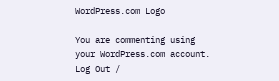WordPress.com Logo

You are commenting using your WordPress.com account. Log Out /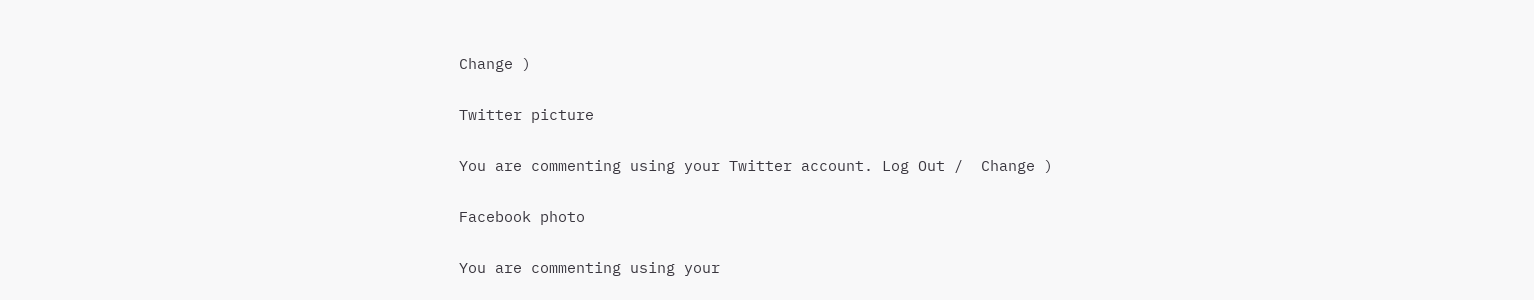Change )

Twitter picture

You are commenting using your Twitter account. Log Out /  Change )

Facebook photo

You are commenting using your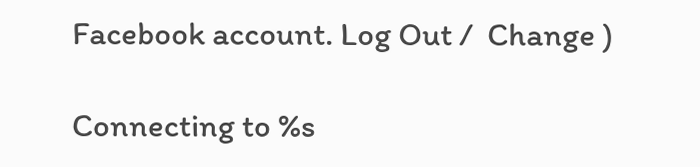Facebook account. Log Out /  Change )

Connecting to %s